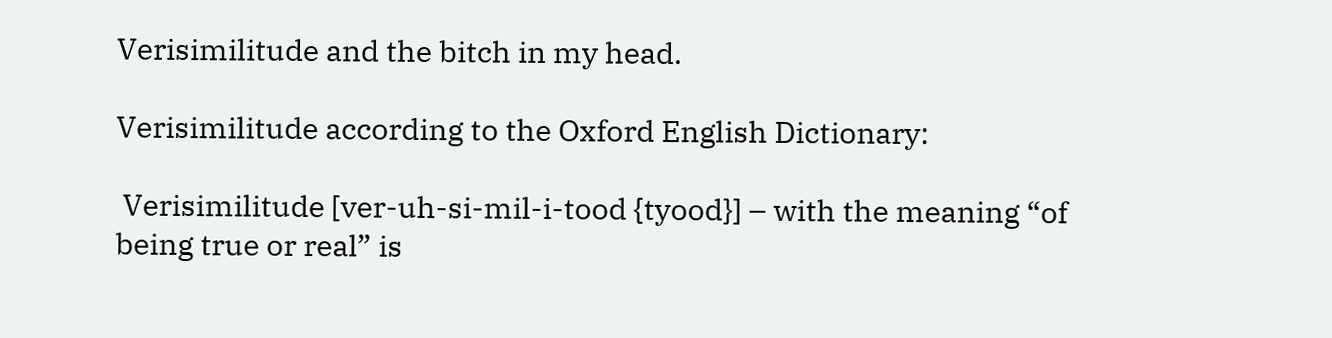Verisimilitude and the bitch in my head.

Verisimilitude according to the Oxford English Dictionary:

 Verisimilitude [ver-uh-si-mil-i-tood {tyood}] – with the meaning “of being true or real” is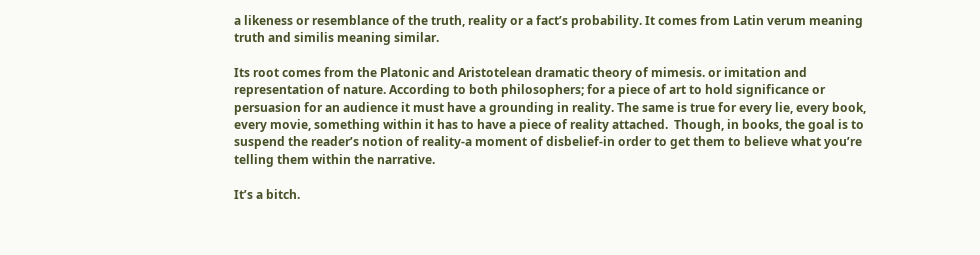a likeness or resemblance of the truth, reality or a fact’s probability. It comes from Latin verum meaning truth and similis meaning similar.

Its root comes from the Platonic and Aristotelean dramatic theory of mimesis. or imitation and representation of nature. According to both philosophers; for a piece of art to hold significance or persuasion for an audience it must have a grounding in reality. The same is true for every lie, every book, every movie, something within it has to have a piece of reality attached.  Though, in books, the goal is to suspend the reader’s notion of reality-a moment of disbelief-in order to get them to believe what you’re telling them within the narrative.

It’s a bitch.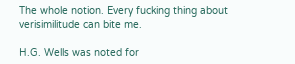The whole notion. Every fucking thing about verisimilitude can bite me.

H.G. Wells was noted for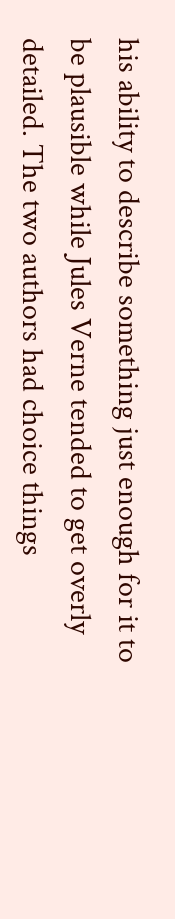his ability to describe something just enough for it to be plausible while Jules Verne tended to get overly detailed. The two authors had choice things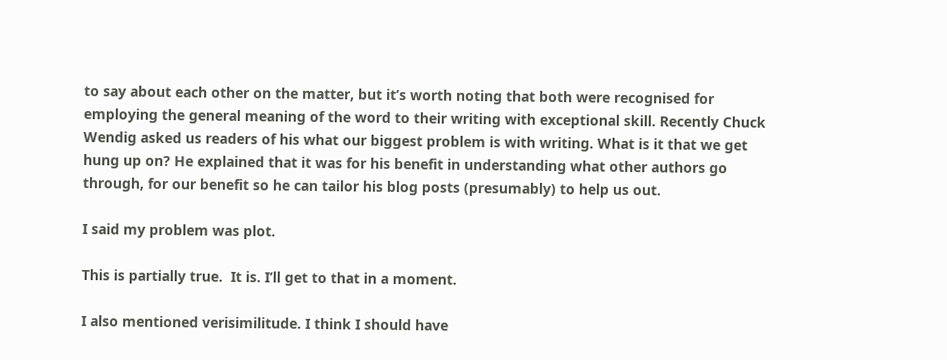to say about each other on the matter, but it’s worth noting that both were recognised for employing the general meaning of the word to their writing with exceptional skill. Recently Chuck Wendig asked us readers of his what our biggest problem is with writing. What is it that we get hung up on? He explained that it was for his benefit in understanding what other authors go through, for our benefit so he can tailor his blog posts (presumably) to help us out.

I said my problem was plot.

This is partially true.  It is. I’ll get to that in a moment.

I also mentioned verisimilitude. I think I should have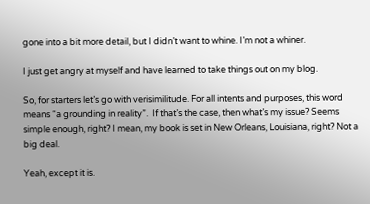gone into a bit more detail, but I didn’t want to whine. I’m not a whiner.

I just get angry at myself and have learned to take things out on my blog.

So, for starters let’s go with verisimilitude. For all intents and purposes, this word means “a grounding in reality”.  If that’s the case, then what’s my issue? Seems simple enough, right? I mean, my book is set in New Orleans, Louisiana, right? Not a big deal.

Yeah, except it is.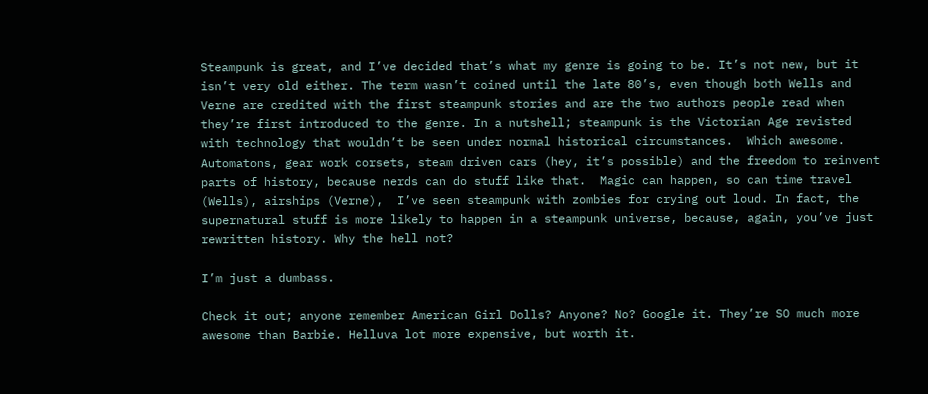Steampunk is great, and I’ve decided that’s what my genre is going to be. It’s not new, but it isn’t very old either. The term wasn’t coined until the late 80’s, even though both Wells and Verne are credited with the first steampunk stories and are the two authors people read when they’re first introduced to the genre. In a nutshell; steampunk is the Victorian Age revisted with technology that wouldn’t be seen under normal historical circumstances.  Which awesome. Automatons, gear work corsets, steam driven cars (hey, it’s possible) and the freedom to reinvent parts of history, because nerds can do stuff like that.  Magic can happen, so can time travel (Wells), airships (Verne),  I’ve seen steampunk with zombies for crying out loud. In fact, the supernatural stuff is more likely to happen in a steampunk universe, because, again, you’ve just rewritten history. Why the hell not?

I’m just a dumbass.

Check it out; anyone remember American Girl Dolls? Anyone? No? Google it. They’re SO much more awesome than Barbie. Helluva lot more expensive, but worth it.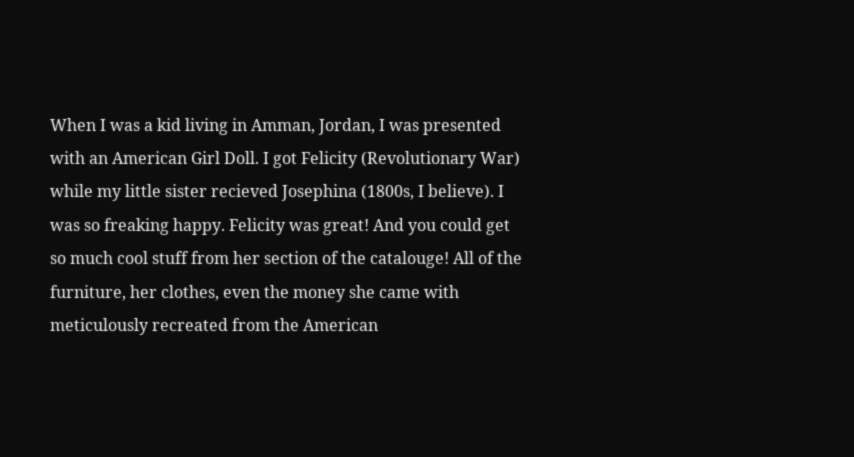When I was a kid living in Amman, Jordan, I was presented with an American Girl Doll. I got Felicity (Revolutionary War) while my little sister recieved Josephina (1800s, I believe). I was so freaking happy. Felicity was great! And you could get so much cool stuff from her section of the catalouge! All of the furniture, her clothes, even the money she came with meticulously recreated from the American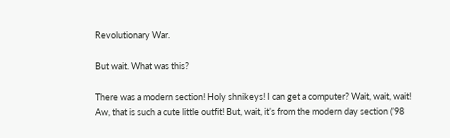Revolutionary War.

But wait. What was this?

There was a modern section! Holy shnikeys! I can get a computer? Wait, wait, wait! Aw, that is such a cute little outfit! But, wait, it’s from the modern day section (’98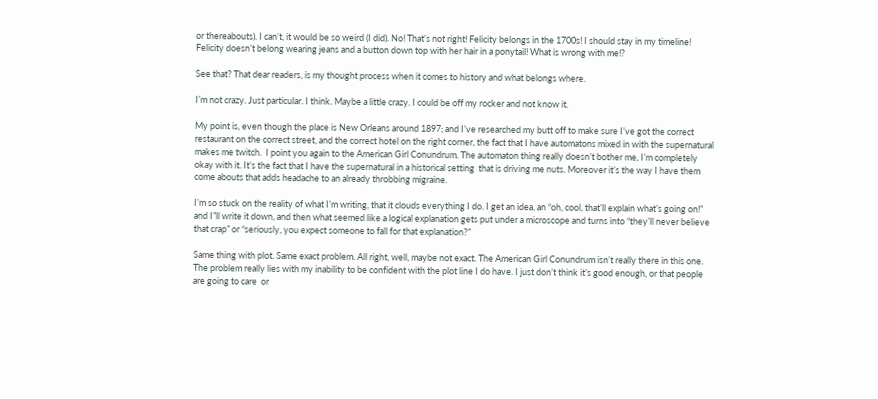or thereabouts). I can’t, it would be so weird (I did). No! That’s not right! Felicity belongs in the 1700s! I should stay in my timeline! Felicity doesn’t belong wearing jeans and a button down top with her hair in a ponytail! What is wrong with me!?

See that? That dear readers, is my thought process when it comes to history and what belongs where.

I’m not crazy. Just particular. I think. Maybe a little crazy. I could be off my rocker and not know it.

My point is, even though the place is New Orleans around 1897; and I’ve researched my butt off to make sure I’ve got the correct restaurant on the correct street, and the correct hotel on the right corner, the fact that I have automatons mixed in with the supernatural makes me twitch.  I point you again to the American Girl Conundrum. The automaton thing really doesn’t bother me, I’m completely okay with it. It’s the fact that I have the supernatural in a historical setting  that is driving me nuts. Moreover it’s the way I have them come abouts that adds headache to an already throbbing migraine.

I’m so stuck on the reality of what I’m writing, that it clouds everything I do. I get an idea, an “oh, cool, that’ll explain what’s going on!” and I”ll write it down, and then what seemed like a logical explanation gets put under a microscope and turns into “they’ll never believe that crap” or “seriously, you expect someone to fall for that explanation?”

Same thing with plot. Same exact problem. All right, well, maybe not exact. The American Girl Conundrum isn’t really there in this one. The problem really lies with my inability to be confident with the plot line I do have. I just don’t think it’s good enough, or that people are going to care  or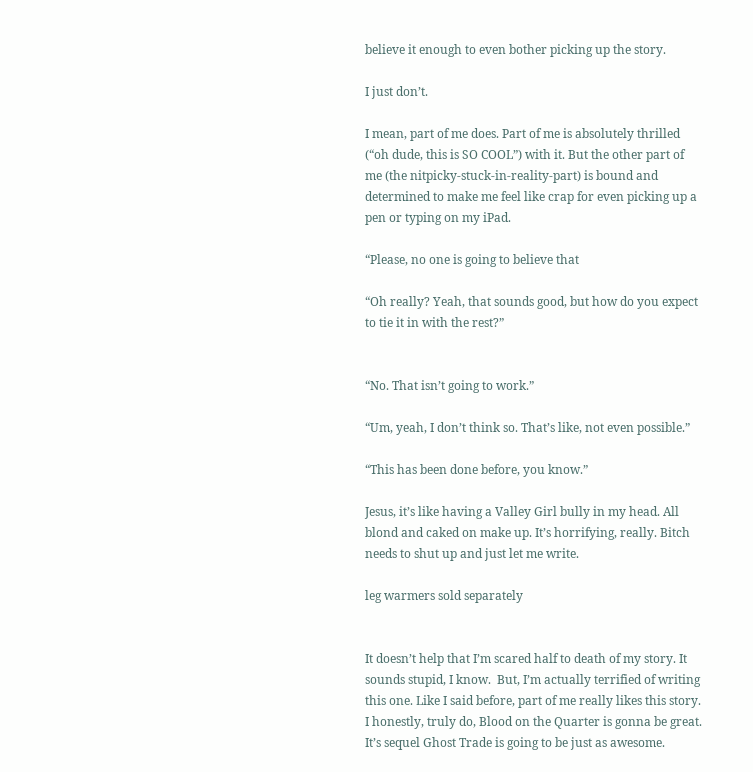believe it enough to even bother picking up the story.

I just don’t.

I mean, part of me does. Part of me is absolutely thrilled (“oh dude, this is SO COOL”) with it. But the other part of me (the nitpicky-stuck-in-reality-part) is bound and determined to make me feel like crap for even picking up a pen or typing on my iPad.

“Please, no one is going to believe that

“Oh really? Yeah, that sounds good, but how do you expect to tie it in with the rest?”


“No. That isn’t going to work.”

“Um, yeah, I don’t think so. That’s like, not even possible.”

“This has been done before, you know.”

Jesus, it’s like having a Valley Girl bully in my head. All blond and caked on make up. It’s horrifying, really. Bitch needs to shut up and just let me write.

leg warmers sold separately


It doesn’t help that I’m scared half to death of my story. It sounds stupid, I know.  But, I’m actually terrified of writing this one. Like I said before, part of me really likes this story. I honestly, truly do, Blood on the Quarter is gonna be great. It’s sequel Ghost Trade is going to be just as awesome.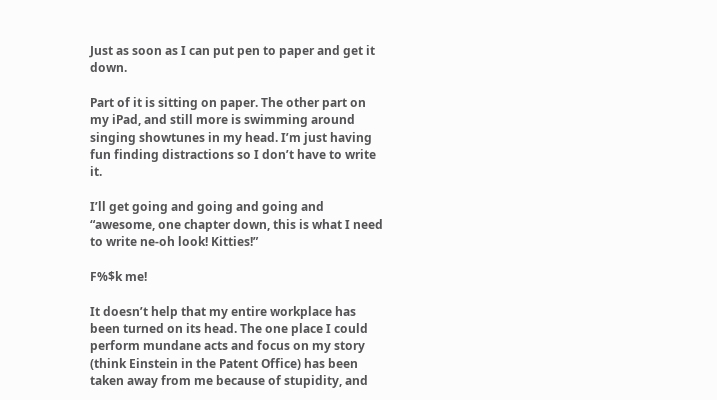Just as soon as I can put pen to paper and get it down.

Part of it is sitting on paper. The other part on my iPad, and still more is swimming around singing showtunes in my head. I’m just having fun finding distractions so I don’t have to write it.

I’ll get going and going and going and “awesome, one chapter down, this is what I need to write ne-oh look! Kitties!”

F%$k me!

It doesn’t help that my entire workplace has been turned on its head. The one place I could perform mundane acts and focus on my story (think Einstein in the Patent Office) has been taken away from me because of stupidity, and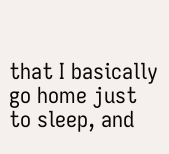that I basically go home just to sleep, and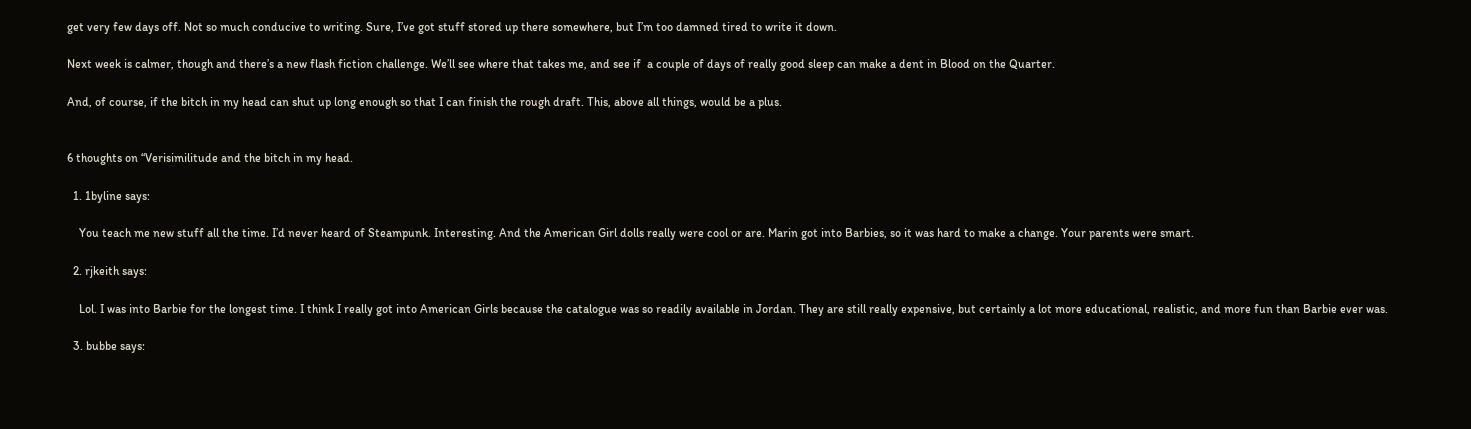get very few days off. Not so much conducive to writing. Sure, I’ve got stuff stored up there somewhere, but I’m too damned tired to write it down.

Next week is calmer, though and there’s a new flash fiction challenge. We’ll see where that takes me, and see if  a couple of days of really good sleep can make a dent in Blood on the Quarter.

And, of course, if the bitch in my head can shut up long enough so that I can finish the rough draft. This, above all things, would be a plus.


6 thoughts on “Verisimilitude and the bitch in my head.

  1. 1byline says:

    You teach me new stuff all the time. I’d never heard of Steampunk. Interesting. And the American Girl dolls really were cool or are. Marin got into Barbies, so it was hard to make a change. Your parents were smart.

  2. rjkeith says:

    Lol. I was into Barbie for the longest time. I think I really got into American Girls because the catalogue was so readily available in Jordan. They are still really expensive, but certainly a lot more educational, realistic, and more fun than Barbie ever was.

  3. bubbe says: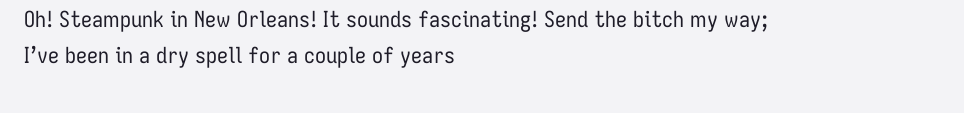Oh! Steampunk in New Orleans! It sounds fascinating! Send the bitch my way; I’ve been in a dry spell for a couple of years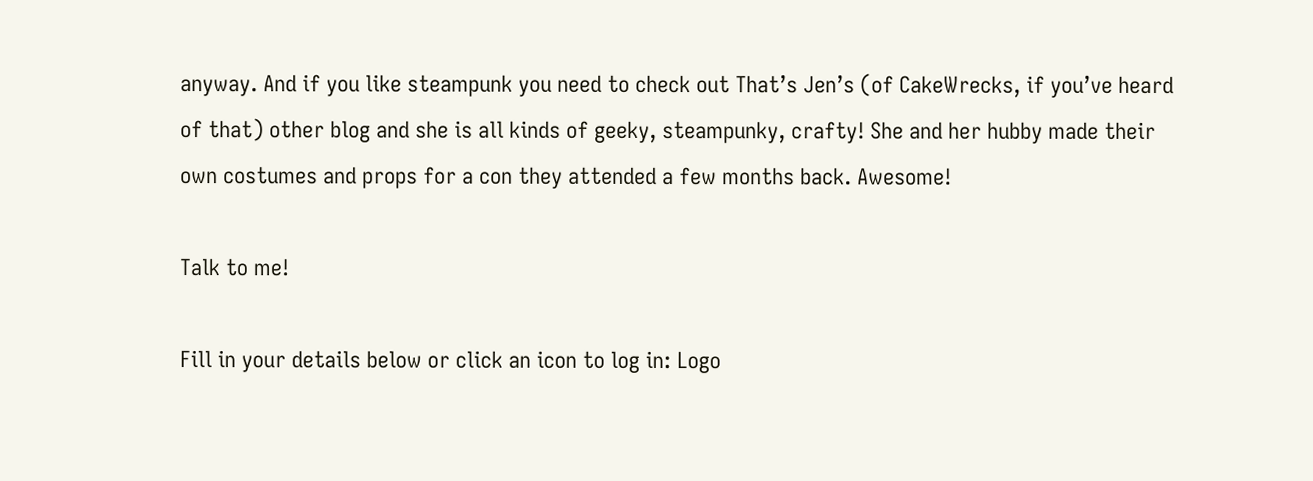anyway. And if you like steampunk you need to check out That’s Jen’s (of CakeWrecks, if you’ve heard of that) other blog and she is all kinds of geeky, steampunky, crafty! She and her hubby made their own costumes and props for a con they attended a few months back. Awesome!

Talk to me!

Fill in your details below or click an icon to log in: Logo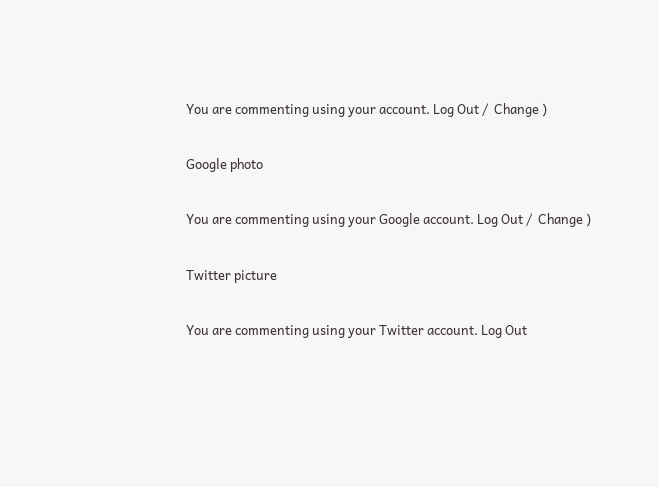You are commenting using your account. Log Out /  Change )

Google photo

You are commenting using your Google account. Log Out /  Change )

Twitter picture

You are commenting using your Twitter account. Log Out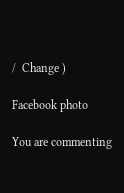/  Change )

Facebook photo

You are commenting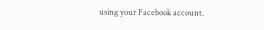using your Facebook account.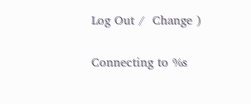Log Out /  Change )

Connecting to %s